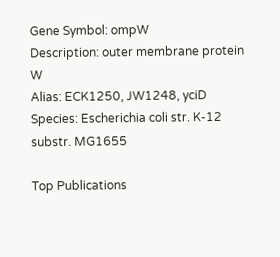Gene Symbol: ompW
Description: outer membrane protein W
Alias: ECK1250, JW1248, yciD
Species: Escherichia coli str. K-12 substr. MG1655

Top Publications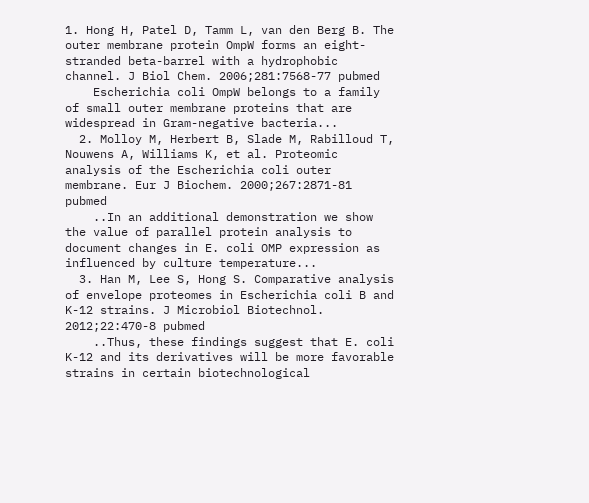1. Hong H, Patel D, Tamm L, van den Berg B. The outer membrane protein OmpW forms an eight-stranded beta-barrel with a hydrophobic channel. J Biol Chem. 2006;281:7568-77 pubmed
    Escherichia coli OmpW belongs to a family of small outer membrane proteins that are widespread in Gram-negative bacteria...
  2. Molloy M, Herbert B, Slade M, Rabilloud T, Nouwens A, Williams K, et al. Proteomic analysis of the Escherichia coli outer membrane. Eur J Biochem. 2000;267:2871-81 pubmed
    ..In an additional demonstration we show the value of parallel protein analysis to document changes in E. coli OMP expression as influenced by culture temperature...
  3. Han M, Lee S, Hong S. Comparative analysis of envelope proteomes in Escherichia coli B and K-12 strains. J Microbiol Biotechnol. 2012;22:470-8 pubmed
    ..Thus, these findings suggest that E. coli K-12 and its derivatives will be more favorable strains in certain biotechnological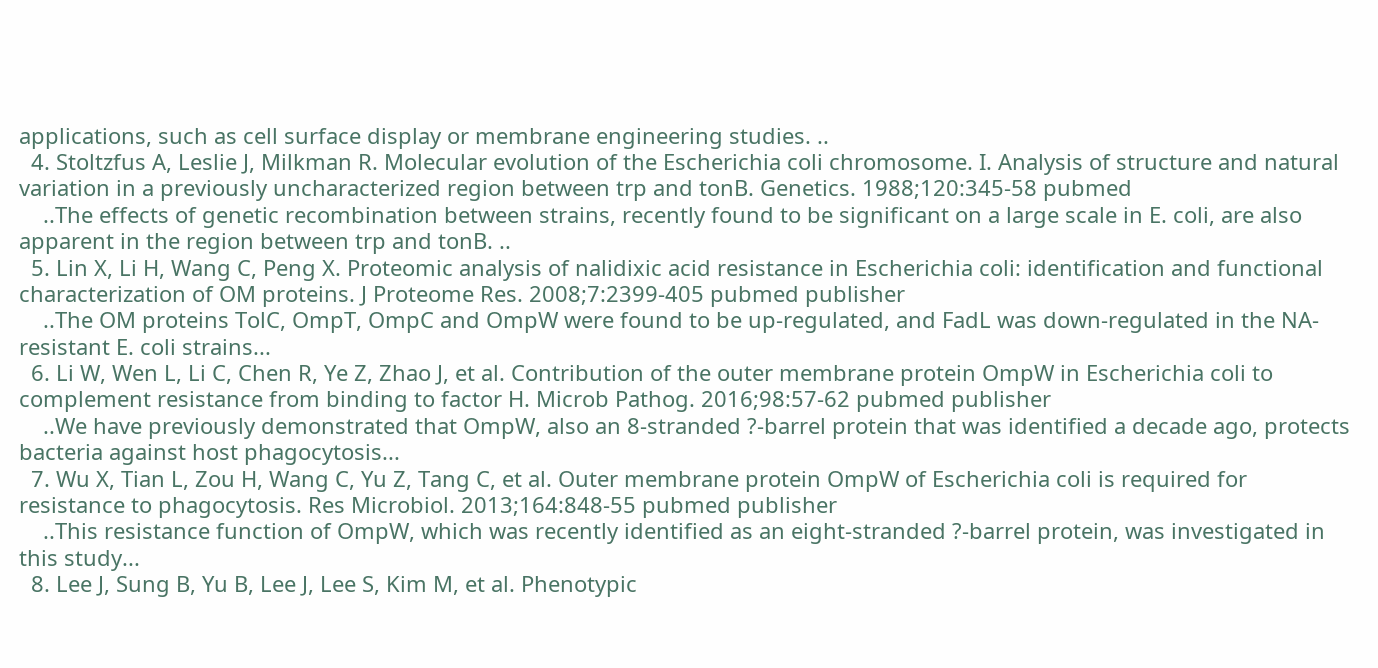applications, such as cell surface display or membrane engineering studies. ..
  4. Stoltzfus A, Leslie J, Milkman R. Molecular evolution of the Escherichia coli chromosome. I. Analysis of structure and natural variation in a previously uncharacterized region between trp and tonB. Genetics. 1988;120:345-58 pubmed
    ..The effects of genetic recombination between strains, recently found to be significant on a large scale in E. coli, are also apparent in the region between trp and tonB. ..
  5. Lin X, Li H, Wang C, Peng X. Proteomic analysis of nalidixic acid resistance in Escherichia coli: identification and functional characterization of OM proteins. J Proteome Res. 2008;7:2399-405 pubmed publisher
    ..The OM proteins TolC, OmpT, OmpC and OmpW were found to be up-regulated, and FadL was down-regulated in the NA-resistant E. coli strains...
  6. Li W, Wen L, Li C, Chen R, Ye Z, Zhao J, et al. Contribution of the outer membrane protein OmpW in Escherichia coli to complement resistance from binding to factor H. Microb Pathog. 2016;98:57-62 pubmed publisher
    ..We have previously demonstrated that OmpW, also an 8-stranded ?-barrel protein that was identified a decade ago, protects bacteria against host phagocytosis...
  7. Wu X, Tian L, Zou H, Wang C, Yu Z, Tang C, et al. Outer membrane protein OmpW of Escherichia coli is required for resistance to phagocytosis. Res Microbiol. 2013;164:848-55 pubmed publisher
    ..This resistance function of OmpW, which was recently identified as an eight-stranded ?-barrel protein, was investigated in this study...
  8. Lee J, Sung B, Yu B, Lee J, Lee S, Kim M, et al. Phenotypic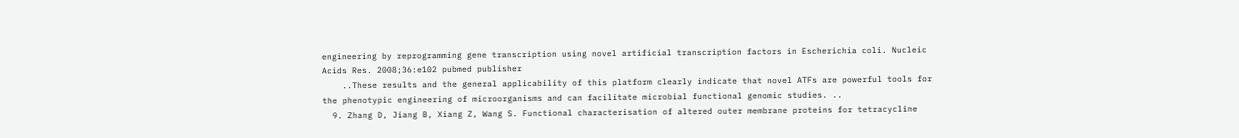engineering by reprogramming gene transcription using novel artificial transcription factors in Escherichia coli. Nucleic Acids Res. 2008;36:e102 pubmed publisher
    ..These results and the general applicability of this platform clearly indicate that novel ATFs are powerful tools for the phenotypic engineering of microorganisms and can facilitate microbial functional genomic studies. ..
  9. Zhang D, Jiang B, Xiang Z, Wang S. Functional characterisation of altered outer membrane proteins for tetracycline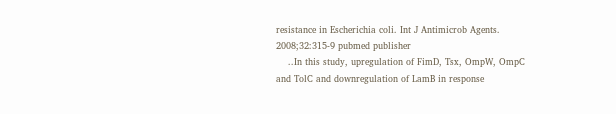resistance in Escherichia coli. Int J Antimicrob Agents. 2008;32:315-9 pubmed publisher
    ..In this study, upregulation of FimD, Tsx, OmpW, OmpC and TolC and downregulation of LamB in response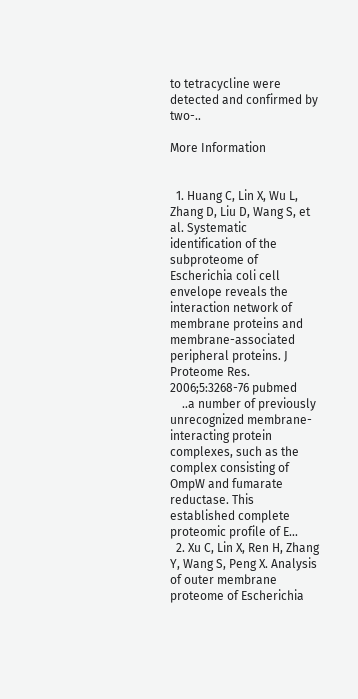to tetracycline were detected and confirmed by two-..

More Information


  1. Huang C, Lin X, Wu L, Zhang D, Liu D, Wang S, et al. Systematic identification of the subproteome of Escherichia coli cell envelope reveals the interaction network of membrane proteins and membrane-associated peripheral proteins. J Proteome Res. 2006;5:3268-76 pubmed
    ..a number of previously unrecognized membrane-interacting protein complexes, such as the complex consisting of OmpW and fumarate reductase. This established complete proteomic profile of E...
  2. Xu C, Lin X, Ren H, Zhang Y, Wang S, Peng X. Analysis of outer membrane proteome of Escherichia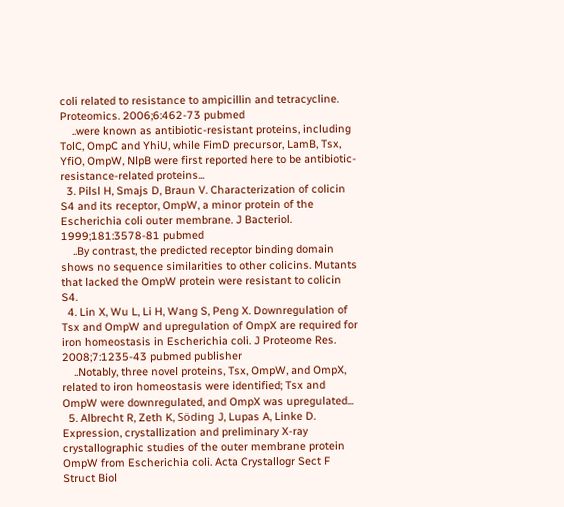coli related to resistance to ampicillin and tetracycline. Proteomics. 2006;6:462-73 pubmed
    ..were known as antibiotic-resistant proteins, including TolC, OmpC and YhiU, while FimD precursor, LamB, Tsx, YfiO, OmpW, NlpB were first reported here to be antibiotic-resistance-related proteins...
  3. Pilsl H, Smajs D, Braun V. Characterization of colicin S4 and its receptor, OmpW, a minor protein of the Escherichia coli outer membrane. J Bacteriol. 1999;181:3578-81 pubmed
    ..By contrast, the predicted receptor binding domain shows no sequence similarities to other colicins. Mutants that lacked the OmpW protein were resistant to colicin S4.
  4. Lin X, Wu L, Li H, Wang S, Peng X. Downregulation of Tsx and OmpW and upregulation of OmpX are required for iron homeostasis in Escherichia coli. J Proteome Res. 2008;7:1235-43 pubmed publisher
    ..Notably, three novel proteins, Tsx, OmpW, and OmpX, related to iron homeostasis were identified; Tsx and OmpW were downregulated, and OmpX was upregulated...
  5. Albrecht R, Zeth K, Söding J, Lupas A, Linke D. Expression, crystallization and preliminary X-ray crystallographic studies of the outer membrane protein OmpW from Escherichia coli. Acta Crystallogr Sect F Struct Biol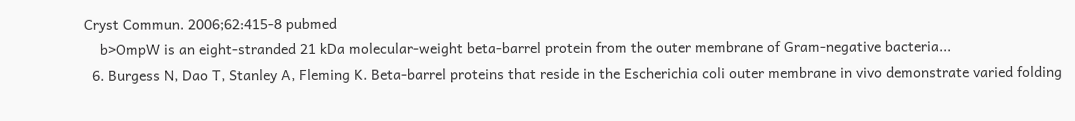Cryst Commun. 2006;62:415-8 pubmed
    b>OmpW is an eight-stranded 21 kDa molecular-weight beta-barrel protein from the outer membrane of Gram-negative bacteria...
  6. Burgess N, Dao T, Stanley A, Fleming K. Beta-barrel proteins that reside in the Escherichia coli outer membrane in vivo demonstrate varied folding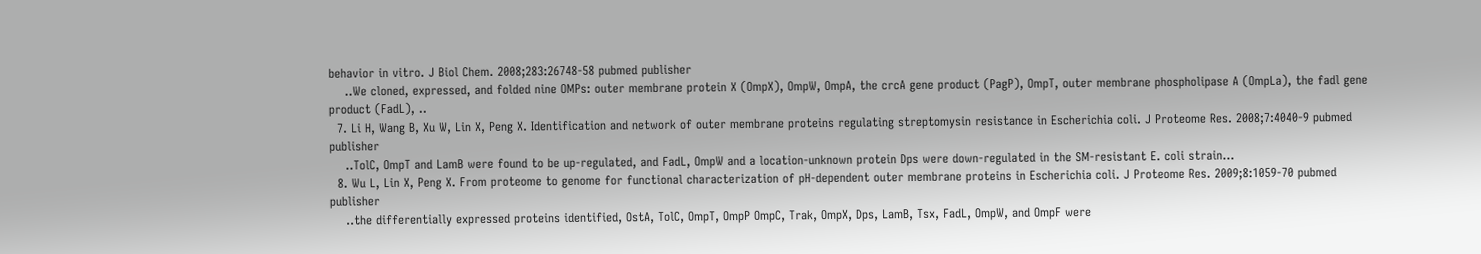behavior in vitro. J Biol Chem. 2008;283:26748-58 pubmed publisher
    ..We cloned, expressed, and folded nine OMPs: outer membrane protein X (OmpX), OmpW, OmpA, the crcA gene product (PagP), OmpT, outer membrane phospholipase A (OmpLa), the fadl gene product (FadL), ..
  7. Li H, Wang B, Xu W, Lin X, Peng X. Identification and network of outer membrane proteins regulating streptomysin resistance in Escherichia coli. J Proteome Res. 2008;7:4040-9 pubmed publisher
    ..TolC, OmpT and LamB were found to be up-regulated, and FadL, OmpW and a location-unknown protein Dps were down-regulated in the SM-resistant E. coli strain...
  8. Wu L, Lin X, Peng X. From proteome to genome for functional characterization of pH-dependent outer membrane proteins in Escherichia coli. J Proteome Res. 2009;8:1059-70 pubmed publisher
    ..the differentially expressed proteins identified, OstA, TolC, OmpT, OmpP OmpC, Trak, OmpX, Dps, LamB, Tsx, FadL, OmpW, and OmpF were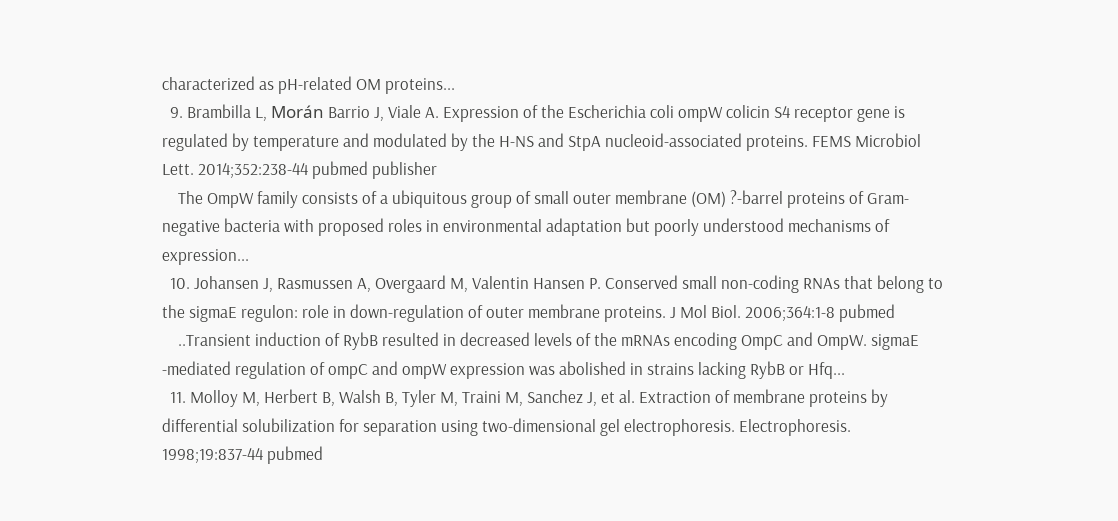characterized as pH-related OM proteins...
  9. Brambilla L, Morán Barrio J, Viale A. Expression of the Escherichia coli ompW colicin S4 receptor gene is regulated by temperature and modulated by the H-NS and StpA nucleoid-associated proteins. FEMS Microbiol Lett. 2014;352:238-44 pubmed publisher
    The OmpW family consists of a ubiquitous group of small outer membrane (OM) ?-barrel proteins of Gram-negative bacteria with proposed roles in environmental adaptation but poorly understood mechanisms of expression...
  10. Johansen J, Rasmussen A, Overgaard M, Valentin Hansen P. Conserved small non-coding RNAs that belong to the sigmaE regulon: role in down-regulation of outer membrane proteins. J Mol Biol. 2006;364:1-8 pubmed
    ..Transient induction of RybB resulted in decreased levels of the mRNAs encoding OmpC and OmpW. sigmaE -mediated regulation of ompC and ompW expression was abolished in strains lacking RybB or Hfq...
  11. Molloy M, Herbert B, Walsh B, Tyler M, Traini M, Sanchez J, et al. Extraction of membrane proteins by differential solubilization for separation using two-dimensional gel electrophoresis. Electrophoresis. 1998;19:837-44 pubmed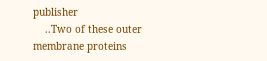publisher
    ..Two of these outer membrane proteins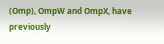(Omp), OmpW and OmpX, have previously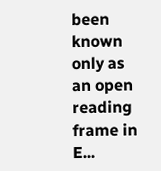been known only as an open reading frame in E...